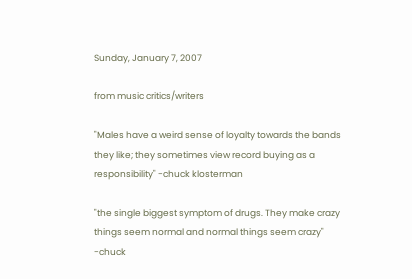Sunday, January 7, 2007

from music critics/writers

"Males have a weird sense of loyalty towards the bands they like; they sometimes view record buying as a responsibility" -chuck klosterman

"the single biggest symptom of drugs. They make crazy things seem normal and normal things seem crazy" -chuck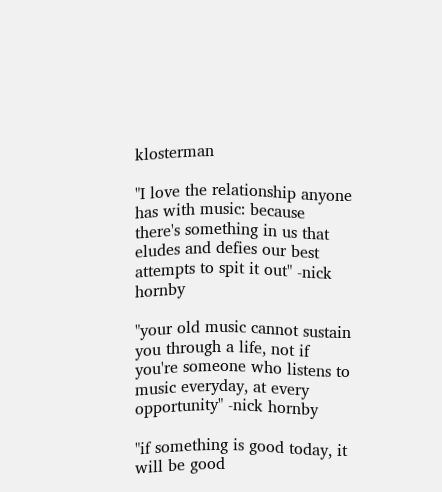klosterman

"I love the relationship anyone has with music: because there's something in us that eludes and defies our best attempts to spit it out" -nick hornby

"your old music cannot sustain you through a life, not if you're someone who listens to music everyday, at every opportunity" -nick hornby

"if something is good today, it will be good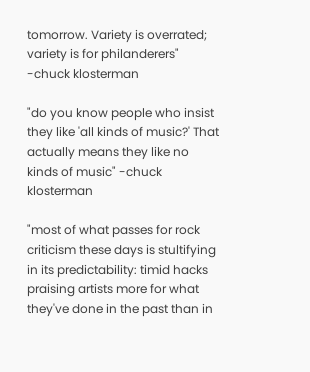tomorrow. Variety is overrated; variety is for philanderers" -chuck klosterman

"do you know people who insist they like 'all kinds of music?' That actually means they like no kinds of music" -chuck klosterman

"most of what passes for rock criticism these days is stultifying in its predictability: timid hacks praising artists more for what they've done in the past than in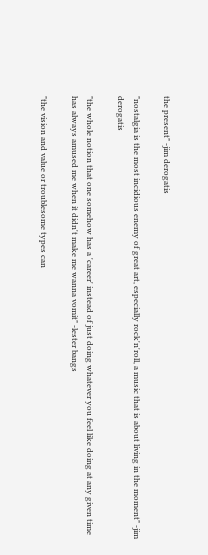the present" -jim derogatis

"nostalgia is the most incidious enemy of great art, especially rock'n'roll, a music that is about living in the moment" -jim derogatis

"the whole notion that one somehow has a 'career' instead of just doing whatever you feel like doing at any given time has always amused me when it didn't make me wanna vomit" -lester bangs

"the vision and value or troublesome types can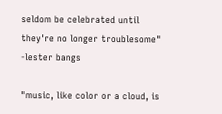seldom be celebrated until they're no longer troublesome" -lester bangs

"music, like color or a cloud, is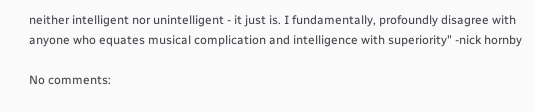neither intelligent nor unintelligent - it just is. I fundamentally, profoundly disagree with anyone who equates musical complication and intelligence with superiority" -nick hornby

No comments: